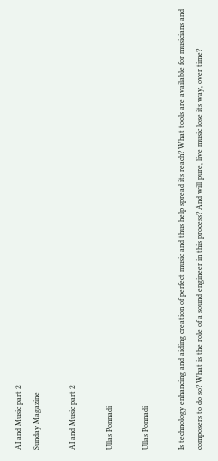AI and Music part 2
Sunday Magazine

AI and Music part 2

Ullas Ponnadi

Ullas Ponnadi

Is technology enhancing and aiding creation of perfect music and thus help spread its reach? What tools are available for musicians and composers to do so? What is the role of a sound engineer in this process? And will pure, live music lose its way, over time?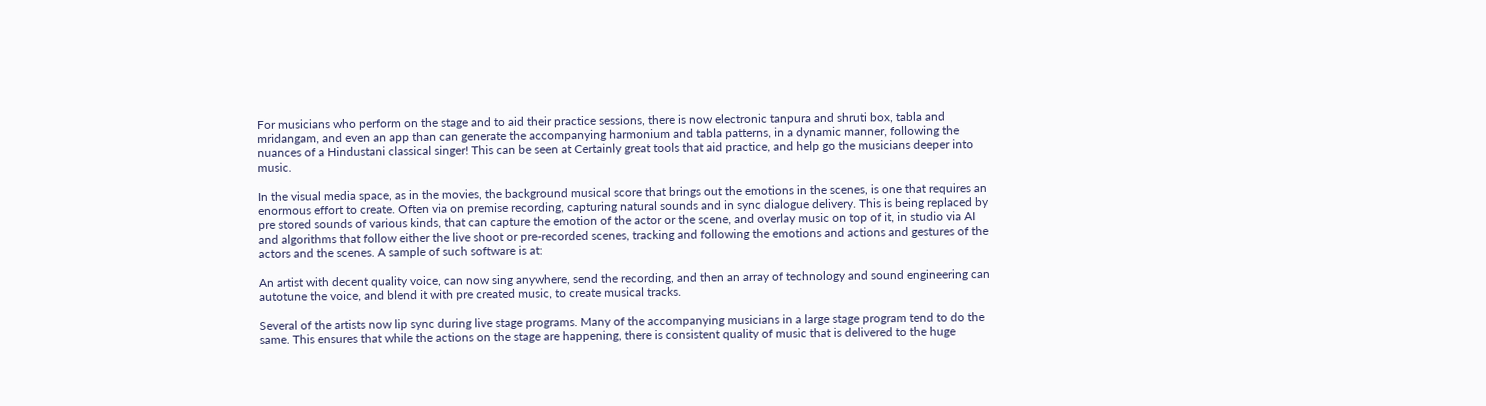For musicians who perform on the stage and to aid their practice sessions, there is now electronic tanpura and shruti box, tabla and mridangam, and even an app than can generate the accompanying harmonium and tabla patterns, in a dynamic manner, following the nuances of a Hindustani classical singer! This can be seen at Certainly great tools that aid practice, and help go the musicians deeper into music.

In the visual media space, as in the movies, the background musical score that brings out the emotions in the scenes, is one that requires an enormous effort to create. Often via on premise recording, capturing natural sounds and in sync dialogue delivery. This is being replaced by pre stored sounds of various kinds, that can capture the emotion of the actor or the scene, and overlay music on top of it, in studio via AI and algorithms that follow either the live shoot or pre-recorded scenes, tracking and following the emotions and actions and gestures of the actors and the scenes. A sample of such software is at:

An artist with decent quality voice, can now sing anywhere, send the recording, and then an array of technology and sound engineering can autotune the voice, and blend it with pre created music, to create musical tracks.

Several of the artists now lip sync during live stage programs. Many of the accompanying musicians in a large stage program tend to do the same. This ensures that while the actions on the stage are happening, there is consistent quality of music that is delivered to the huge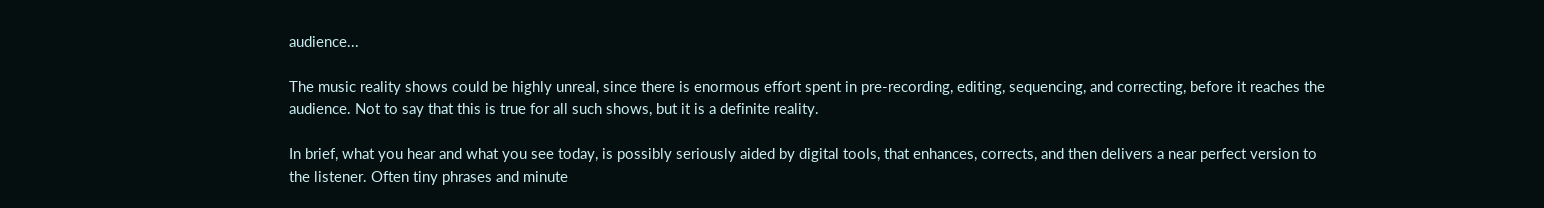audience...

The music reality shows could be highly unreal, since there is enormous effort spent in pre-recording, editing, sequencing, and correcting, before it reaches the audience. Not to say that this is true for all such shows, but it is a definite reality.

In brief, what you hear and what you see today, is possibly seriously aided by digital tools, that enhances, corrects, and then delivers a near perfect version to the listener. Often tiny phrases and minute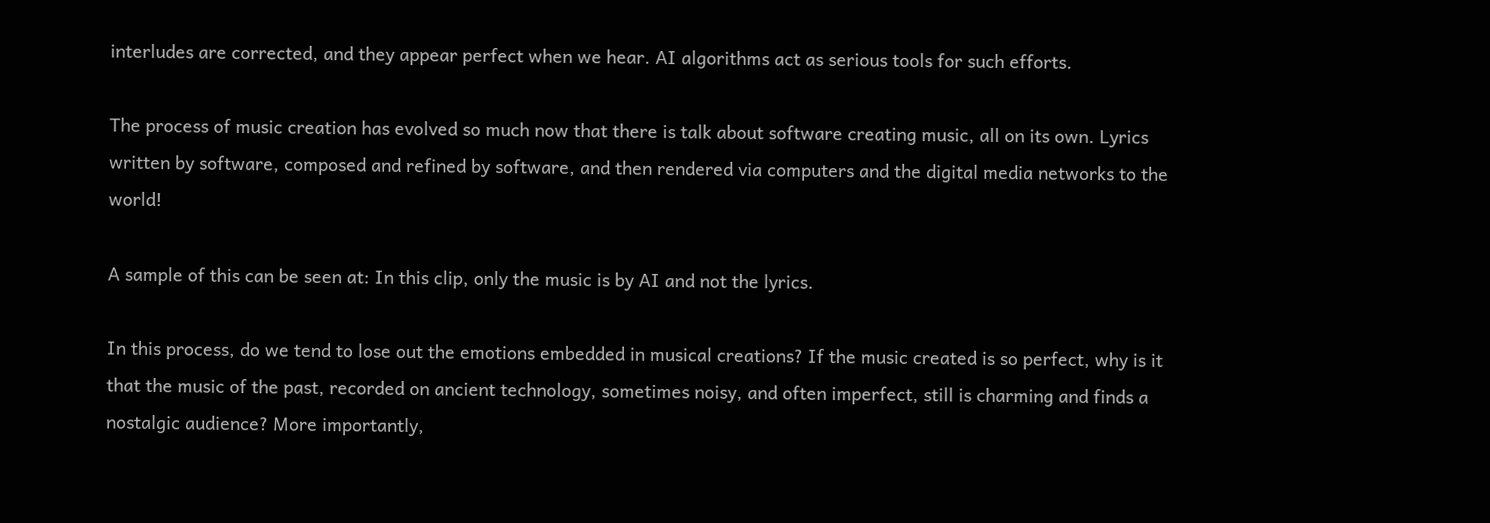interludes are corrected, and they appear perfect when we hear. AI algorithms act as serious tools for such efforts.

The process of music creation has evolved so much now that there is talk about software creating music, all on its own. Lyrics written by software, composed and refined by software, and then rendered via computers and the digital media networks to the world!

A sample of this can be seen at: In this clip, only the music is by AI and not the lyrics.

In this process, do we tend to lose out the emotions embedded in musical creations? If the music created is so perfect, why is it that the music of the past, recorded on ancient technology, sometimes noisy, and often imperfect, still is charming and finds a nostalgic audience? More importantly,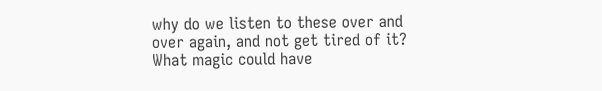why do we listen to these over and over again, and not get tired of it? What magic could have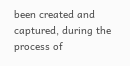been created and captured, during the process of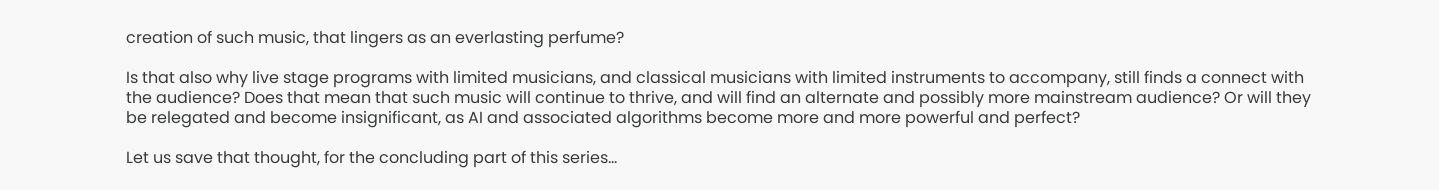creation of such music, that lingers as an everlasting perfume?

Is that also why live stage programs with limited musicians, and classical musicians with limited instruments to accompany, still finds a connect with the audience? Does that mean that such music will continue to thrive, and will find an alternate and possibly more mainstream audience? Or will they be relegated and become insignificant, as AI and associated algorithms become more and more powerful and perfect?

Let us save that thought, for the concluding part of this series…